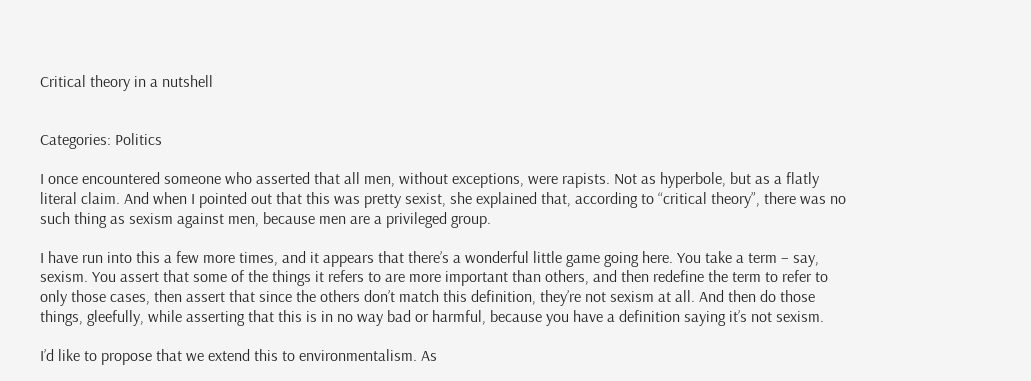Critical theory in a nutshell


Categories: Politics

I once encountered someone who asserted that all men, without exceptions, were rapists. Not as hyperbole, but as a flatly literal claim. And when I pointed out that this was pretty sexist, she explained that, according to “critical theory”, there was no such thing as sexism against men, because men are a privileged group.

I have run into this a few more times, and it appears that there’s a wonderful little game going here. You take a term – say, sexism. You assert that some of the things it refers to are more important than others, and then redefine the term to refer to only those cases, then assert that since the others don’t match this definition, they’re not sexism at all. And then do those things, gleefully, while asserting that this is in no way bad or harmful, because you have a definition saying it’s not sexism.

I’d like to propose that we extend this to environmentalism. As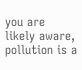you are likely aware, pollution is a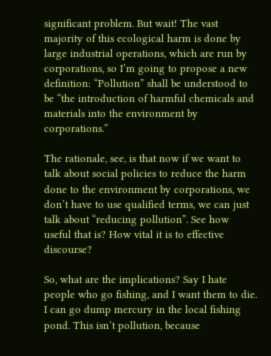significant problem. But wait! The vast majority of this ecological harm is done by large industrial operations, which are run by corporations, so I’m going to propose a new definition: “Pollution” shall be understood to be “the introduction of harmful chemicals and materials into the environment by corporations.”

The rationale, see, is that now if we want to talk about social policies to reduce the harm done to the environment by corporations, we don’t have to use qualified terms, we can just talk about “reducing pollution”. See how useful that is? How vital it is to effective discourse?

So, what are the implications? Say I hate people who go fishing, and I want them to die. I can go dump mercury in the local fishing pond. This isn’t pollution, because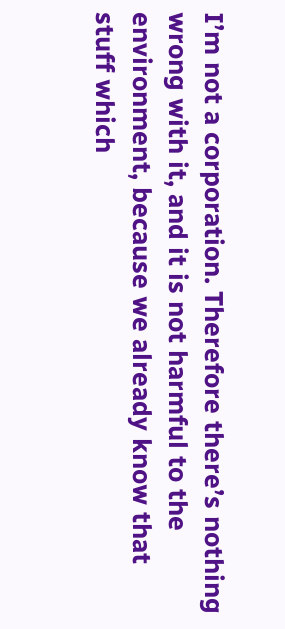I’m not a corporation. Therefore there’s nothing wrong with it, and it is not harmful to the environment, because we already know that stuff which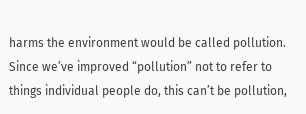harms the environment would be called pollution. Since we’ve improved “pollution” not to refer to things individual people do, this can’t be pollution,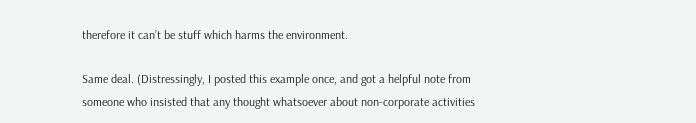therefore it can’t be stuff which harms the environment.

Same deal. (Distressingly, I posted this example once, and got a helpful note from someone who insisted that any thought whatsoever about non-corporate activities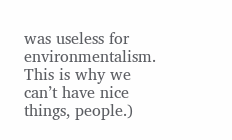was useless for environmentalism. This is why we can’t have nice things, people.)